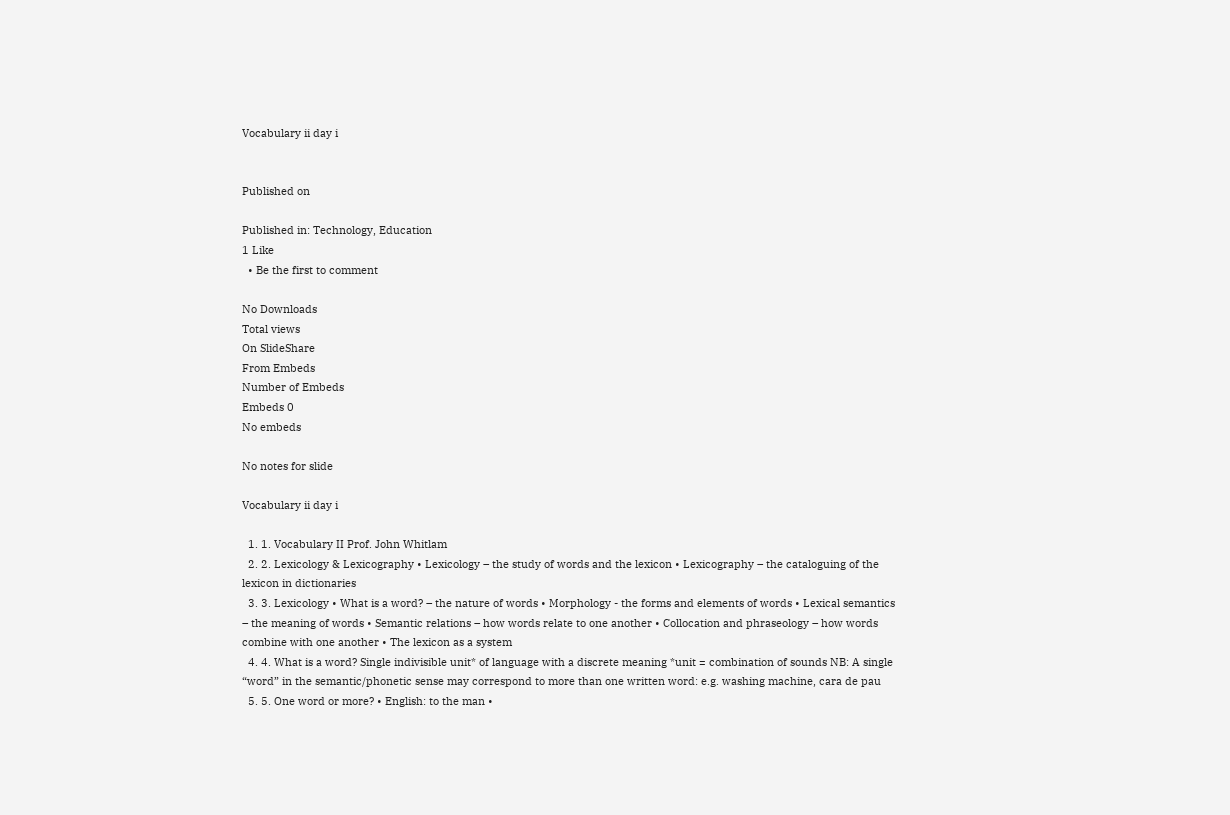Vocabulary ii day i


Published on

Published in: Technology, Education
1 Like
  • Be the first to comment

No Downloads
Total views
On SlideShare
From Embeds
Number of Embeds
Embeds 0
No embeds

No notes for slide

Vocabulary ii day i

  1. 1. Vocabulary II Prof. John Whitlam
  2. 2. Lexicology & Lexicography • Lexicology – the study of words and the lexicon • Lexicography – the cataloguing of the lexicon in dictionaries
  3. 3. Lexicology • What is a word? – the nature of words • Morphology - the forms and elements of words • Lexical semantics – the meaning of words • Semantic relations – how words relate to one another • Collocation and phraseology – how words combine with one another • The lexicon as a system
  4. 4. What is a word? Single indivisible unit* of language with a discrete meaning *unit = combination of sounds NB: A single “word” in the semantic/phonetic sense may correspond to more than one written word: e.g. washing machine, cara de pau
  5. 5. One word or more? • English: to the man •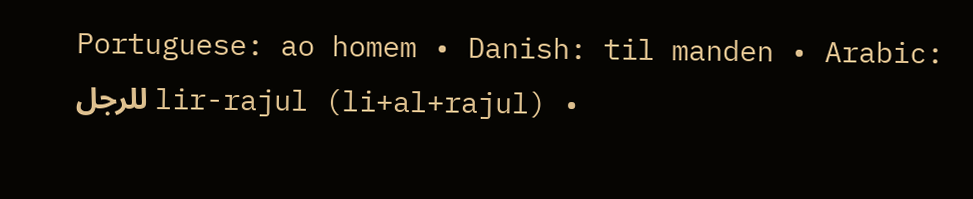Portuguese: ao homem • Danish: til manden • Arabic: للرجل lir-rajul (li+al+rajul) •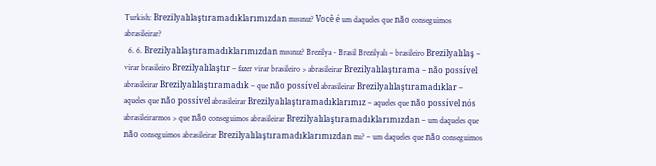Turkish: Brezilyalılaştıramadıklarımızdan mısınız? Você é um daqueles que não conseguimos abrasileirar?
  6. 6. Brezilyalılaştıramadıklarımızdan mısınız? Brezilya - Brasil Brezilyalı – brasileiro Brezilyalılaş – virar brasileiro Brezilyalılaştır – fazer virar brasileiro > abrasileirar Brezilyalılaştırama – não possível abrasileirar Brezilyalılaştıramadık – que não possível abrasileirar Brezilyalılaştıramadıklar – aqueles que não possível abrasileirar Brezilyalılaştıramadıklarımız – aqueles que não possível nós abrasileirarmos > que não conseguimos abrasileirar Brezilyalılaştıramadıklarımızdan – um daqueles que não conseguimos abrasileirar Brezilyalılaştıramadıklarımızdan mı? – um daqueles que não conseguimos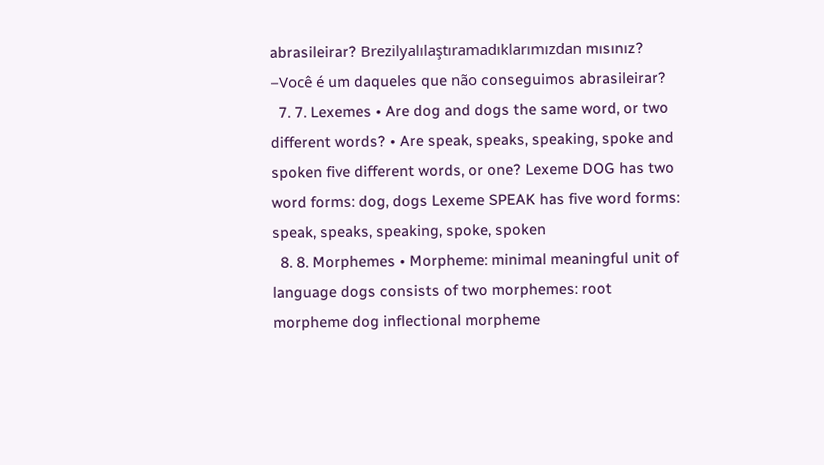abrasileirar? Brezilyalılaştıramadıklarımızdan mısınız? –Você é um daqueles que não conseguimos abrasileirar?
  7. 7. Lexemes • Are dog and dogs the same word, or two different words? • Are speak, speaks, speaking, spoke and spoken five different words, or one? Lexeme DOG has two word forms: dog, dogs Lexeme SPEAK has five word forms: speak, speaks, speaking, spoke, spoken
  8. 8. Morphemes • Morpheme: minimal meaningful unit of language dogs consists of two morphemes: root morpheme dog inflectional morpheme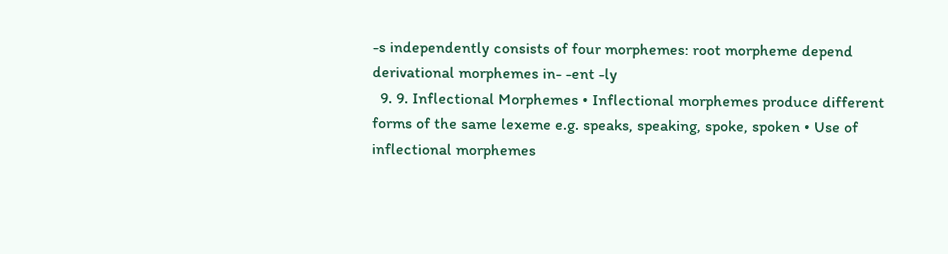-s independently consists of four morphemes: root morpheme depend derivational morphemes in- -ent -ly
  9. 9. Inflectional Morphemes • Inflectional morphemes produce different forms of the same lexeme e.g. speaks, speaking, spoke, spoken • Use of inflectional morphemes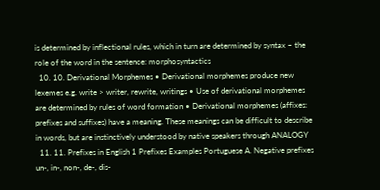is determined by inflectional rules, which in turn are determined by syntax – the role of the word in the sentence: morphosyntactics
  10. 10. Derivational Morphemes • Derivational morphemes produce new lexemes e.g. write > writer, rewrite, writings • Use of derivational morphemes are determined by rules of word formation • Derivational morphemes (affixes: prefixes and suffixes) have a meaning. These meanings can be difficult to describe in words, but are instinctively understood by native speakers through ANALOGY
  11. 11. Prefixes in English 1 Prefixes Examples Portuguese A. Negative prefixes un-, in-, non-, de-, dis-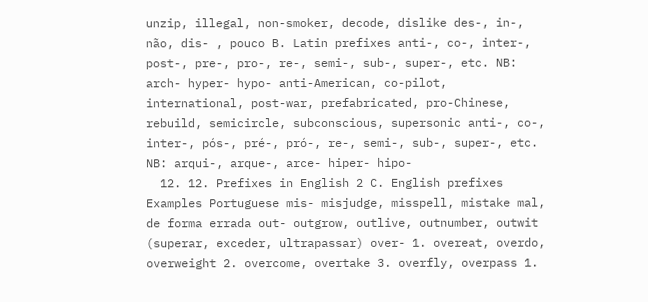unzip, illegal, non-smoker, decode, dislike des-, in-, não, dis- , pouco B. Latin prefixes anti-, co-, inter-, post-, pre-, pro-, re-, semi-, sub-, super-, etc. NB: arch- hyper- hypo- anti-American, co-pilot, international, post-war, prefabricated, pro-Chinese, rebuild, semicircle, subconscious, supersonic anti-, co-, inter-, pós-, pré-, pró-, re-, semi-, sub-, super-, etc. NB: arqui-, arque-, arce- hiper- hipo-
  12. 12. Prefixes in English 2 C. English prefixes Examples Portuguese mis- misjudge, misspell, mistake mal, de forma errada out- outgrow, outlive, outnumber, outwit (superar, exceder, ultrapassar) over- 1. overeat, overdo, overweight 2. overcome, overtake 3. overfly, overpass 1.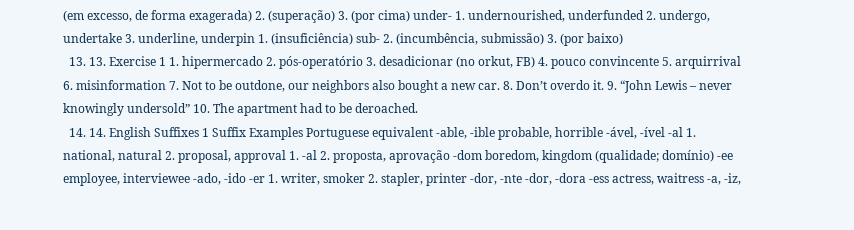(em excesso, de forma exagerada) 2. (superação) 3. (por cima) under- 1. undernourished, underfunded 2. undergo, undertake 3. underline, underpin 1. (insuficiência) sub- 2. (incumbência, submissão) 3. (por baixo)
  13. 13. Exercise 1 1. hipermercado 2. pós-operatório 3. desadicionar (no orkut, FB) 4. pouco convincente 5. arquirrival 6. misinformation 7. Not to be outdone, our neighbors also bought a new car. 8. Don’t overdo it. 9. “John Lewis – never knowingly undersold” 10. The apartment had to be deroached.
  14. 14. English Suffixes 1 Suffix Examples Portuguese equivalent -able, -ible probable, horrible -ável, -ível -al 1. national, natural 2. proposal, approval 1. -al 2. proposta, aprovação -dom boredom, kingdom (qualidade; domínio) -ee employee, interviewee -ado, -ido -er 1. writer, smoker 2. stapler, printer -dor, -nte -dor, -dora -ess actress, waitress -a, -iz,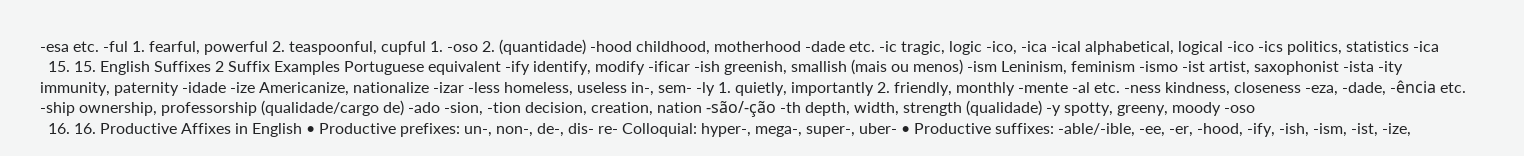-esa etc. -ful 1. fearful, powerful 2. teaspoonful, cupful 1. -oso 2. (quantidade) -hood childhood, motherhood -dade etc. -ic tragic, logic -ico, -ica -ical alphabetical, logical -ico -ics politics, statistics -ica
  15. 15. English Suffixes 2 Suffix Examples Portuguese equivalent -ify identify, modify -ificar -ish greenish, smallish (mais ou menos) -ism Leninism, feminism -ismo -ist artist, saxophonist -ista -ity immunity, paternity -idade -ize Americanize, nationalize -izar -less homeless, useless in-, sem- -ly 1. quietly, importantly 2. friendly, monthly -mente -al etc. -ness kindness, closeness -eza, -dade, -ência etc. -ship ownership, professorship (qualidade/cargo de) -ado -sion, -tion decision, creation, nation -são/-ção -th depth, width, strength (qualidade) -y spotty, greeny, moody -oso
  16. 16. Productive Affixes in English • Productive prefixes: un-, non-, de-, dis- re- Colloquial: hyper-, mega-, super-, uber- • Productive suffixes: -able/-ible, -ee, -er, -hood, -ify, -ish, -ism, -ist, -ize,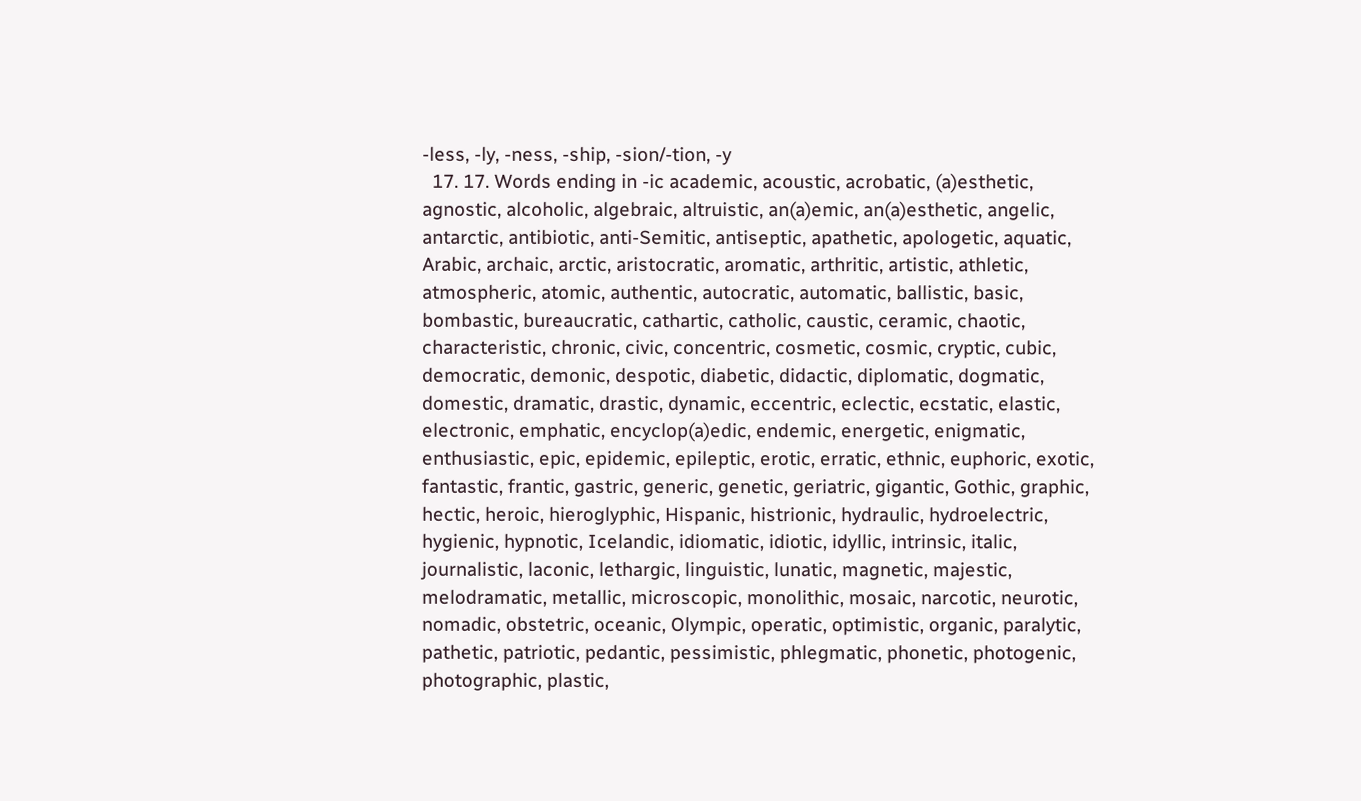-less, -ly, -ness, -ship, -sion/-tion, -y
  17. 17. Words ending in -ic academic, acoustic, acrobatic, (a)esthetic, agnostic, alcoholic, algebraic, altruistic, an(a)emic, an(a)esthetic, angelic, antarctic, antibiotic, anti-Semitic, antiseptic, apathetic, apologetic, aquatic, Arabic, archaic, arctic, aristocratic, aromatic, arthritic, artistic, athletic, atmospheric, atomic, authentic, autocratic, automatic, ballistic, basic, bombastic, bureaucratic, cathartic, catholic, caustic, ceramic, chaotic, characteristic, chronic, civic, concentric, cosmetic, cosmic, cryptic, cubic, democratic, demonic, despotic, diabetic, didactic, diplomatic, dogmatic, domestic, dramatic, drastic, dynamic, eccentric, eclectic, ecstatic, elastic, electronic, emphatic, encyclop(a)edic, endemic, energetic, enigmatic, enthusiastic, epic, epidemic, epileptic, erotic, erratic, ethnic, euphoric, exotic, fantastic, frantic, gastric, generic, genetic, geriatric, gigantic, Gothic, graphic, hectic, heroic, hieroglyphic, Hispanic, histrionic, hydraulic, hydroelectric, hygienic, hypnotic, Icelandic, idiomatic, idiotic, idyllic, intrinsic, italic, journalistic, laconic, lethargic, linguistic, lunatic, magnetic, majestic, melodramatic, metallic, microscopic, monolithic, mosaic, narcotic, neurotic, nomadic, obstetric, oceanic, Olympic, operatic, optimistic, organic, paralytic, pathetic, patriotic, pedantic, pessimistic, phlegmatic, phonetic, photogenic, photographic, plastic,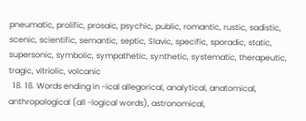pneumatic, prolific, prosaic, psychic, public, romantic, rustic, sadistic, scenic, scientific, semantic, septic, Slavic, specific, sporadic, static, supersonic, symbolic, sympathetic, synthetic, systematic, therapeutic, tragic, vitriolic, volcanic
  18. 18. Words ending in -ical allegorical, analytical, anatomical, anthropological (all -logical words), astronomical,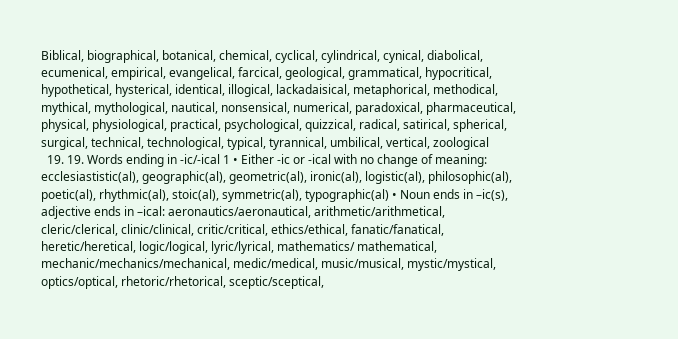Biblical, biographical, botanical, chemical, cyclical, cylindrical, cynical, diabolical, ecumenical, empirical, evangelical, farcical, geological, grammatical, hypocritical, hypothetical, hysterical, identical, illogical, lackadaisical, metaphorical, methodical, mythical, mythological, nautical, nonsensical, numerical, paradoxical, pharmaceutical, physical, physiological, practical, psychological, quizzical, radical, satirical, spherical, surgical, technical, technological, typical, tyrannical, umbilical, vertical, zoological
  19. 19. Words ending in -ic/-ical 1 • Either -ic or -ical with no change of meaning: ecclesiastistic(al), geographic(al), geometric(al), ironic(al), logistic(al), philosophic(al), poetic(al), rhythmic(al), stoic(al), symmetric(al), typographic(al) • Noun ends in –ic(s), adjective ends in –ical: aeronautics/aeronautical, arithmetic/arithmetical, cleric/clerical, clinic/clinical, critic/critical, ethics/ethical, fanatic/fanatical, heretic/heretical, logic/logical, lyric/lyrical, mathematics/ mathematical, mechanic/mechanics/mechanical, medic/medical, music/musical, mystic/mystical, optics/optical, rhetoric/rhetorical, sceptic/sceptical,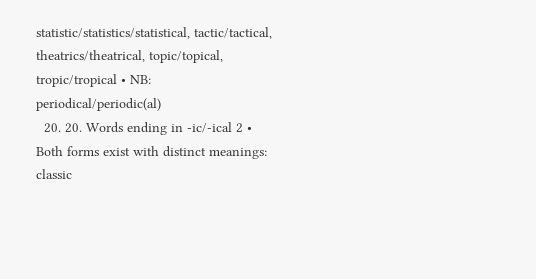statistic/statistics/statistical, tactic/tactical, theatrics/theatrical, topic/topical, tropic/tropical • NB: periodical/periodic(al)
  20. 20. Words ending in -ic/-ical 2 • Both forms exist with distinct meanings: classic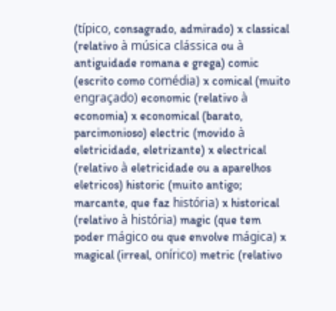(típico, consagrado, admirado) x classical (relativo à música clássica ou à antiguidade romana e grega) comic (escrito como comédia) x comical (muito engraçado) economic (relativo à economia) x economical (barato, parcimonioso) electric (movido à eletricidade, eletrizante) x electrical (relativo à eletricidade ou a aparelhos eletricos) historic (muito antigo; marcante, que faz história) x historical (relativo à história) magic (que tem poder mágico ou que envolve mágica) x magical (irreal, onírico) metric (relativo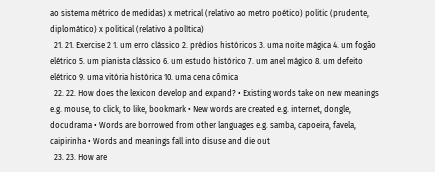ao sistema métrico de medidas) x metrical (relativo ao metro poético) politic (prudente, diplomático) x political (relativo à política)
  21. 21. Exercise 2 1. um erro clássico 2. prédios históricos 3. uma noite mágica 4. um fogão elétrico 5. um pianista clássico 6. um estudo histórico 7. um anel mágico 8. um defeito elétrico 9. uma vitória histórica 10. uma cena cômica
  22. 22. How does the lexicon develop and expand? • Existing words take on new meanings e.g. mouse, to click, to like, bookmark • New words are created e.g. internet, dongle, docudrama • Words are borrowed from other languages e.g. samba, capoeira, favela, caipirinha • Words and meanings fall into disuse and die out
  23. 23. How are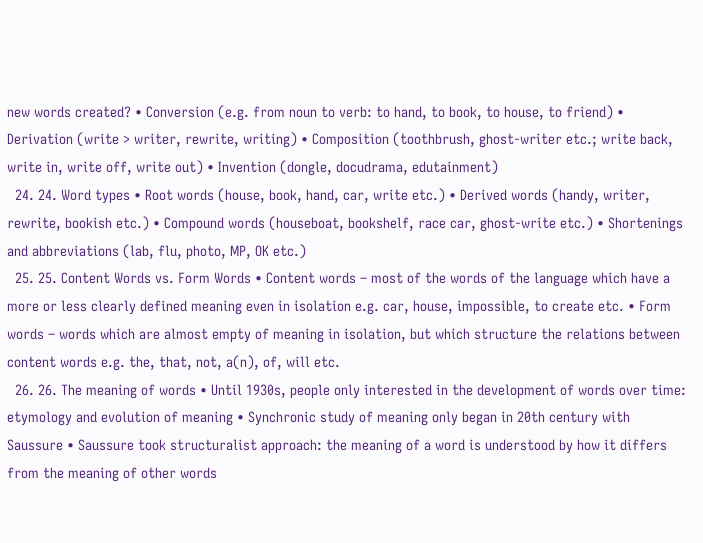new words created? • Conversion (e.g. from noun to verb: to hand, to book, to house, to friend) • Derivation (write > writer, rewrite, writing) • Composition (toothbrush, ghost-writer etc.; write back, write in, write off, write out) • Invention (dongle, docudrama, edutainment)
  24. 24. Word types • Root words (house, book, hand, car, write etc.) • Derived words (handy, writer, rewrite, bookish etc.) • Compound words (houseboat, bookshelf, race car, ghost-write etc.) • Shortenings and abbreviations (lab, flu, photo, MP, OK etc.)
  25. 25. Content Words vs. Form Words • Content words – most of the words of the language which have a more or less clearly defined meaning even in isolation e.g. car, house, impossible, to create etc. • Form words – words which are almost empty of meaning in isolation, but which structure the relations between content words e.g. the, that, not, a(n), of, will etc.
  26. 26. The meaning of words • Until 1930s, people only interested in the development of words over time: etymology and evolution of meaning • Synchronic study of meaning only began in 20th century with Saussure • Saussure took structuralist approach: the meaning of a word is understood by how it differs from the meaning of other words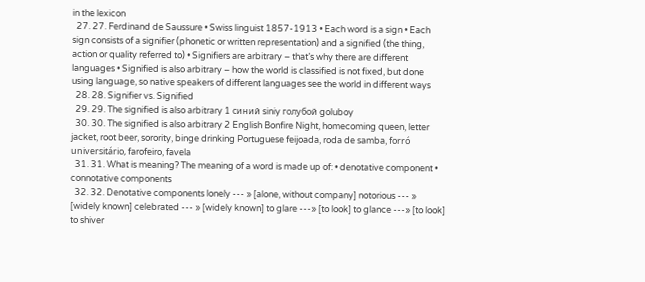in the lexicon
  27. 27. Ferdinand de Saussure • Swiss linguist 1857-1913 • Each word is a sign • Each sign consists of a signifier (phonetic or written representation) and a signified (the thing, action or quality referred to) • Signifiers are arbitrary – that’s why there are different languages • Signified is also arbitrary – how the world is classified is not fixed, but done using language, so native speakers of different languages see the world in different ways
  28. 28. Signifier vs. Signified
  29. 29. The signified is also arbitrary 1 cиний siniy голубой goluboy
  30. 30. The signified is also arbitrary 2 English Bonfire Night, homecoming queen, letter jacket, root beer, sorority, binge drinking Portuguese feijoada, roda de samba, forró universitário, farofeiro, favela
  31. 31. What is meaning? The meaning of a word is made up of: • denotative component • connotative components
  32. 32. Denotative components lonely --- » [alone, without company] notorious --- » [widely known] celebrated --- » [widely known] to glare ---» [to look] to glance ---» [to look] to shiver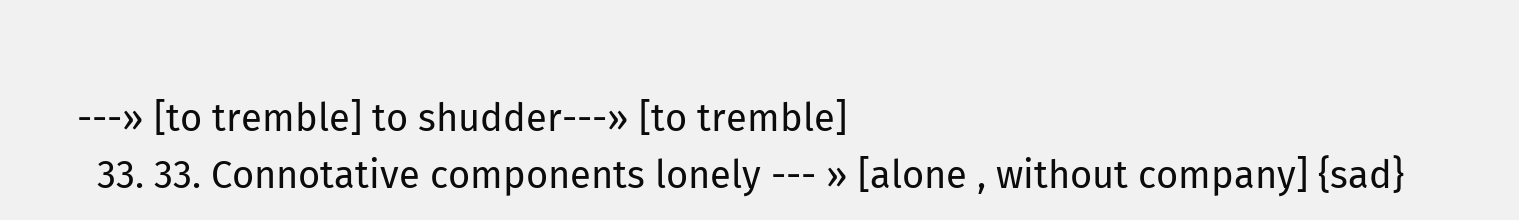---» [to tremble] to shudder---» [to tremble]
  33. 33. Connotative components lonely --- » [alone , without company] {sad}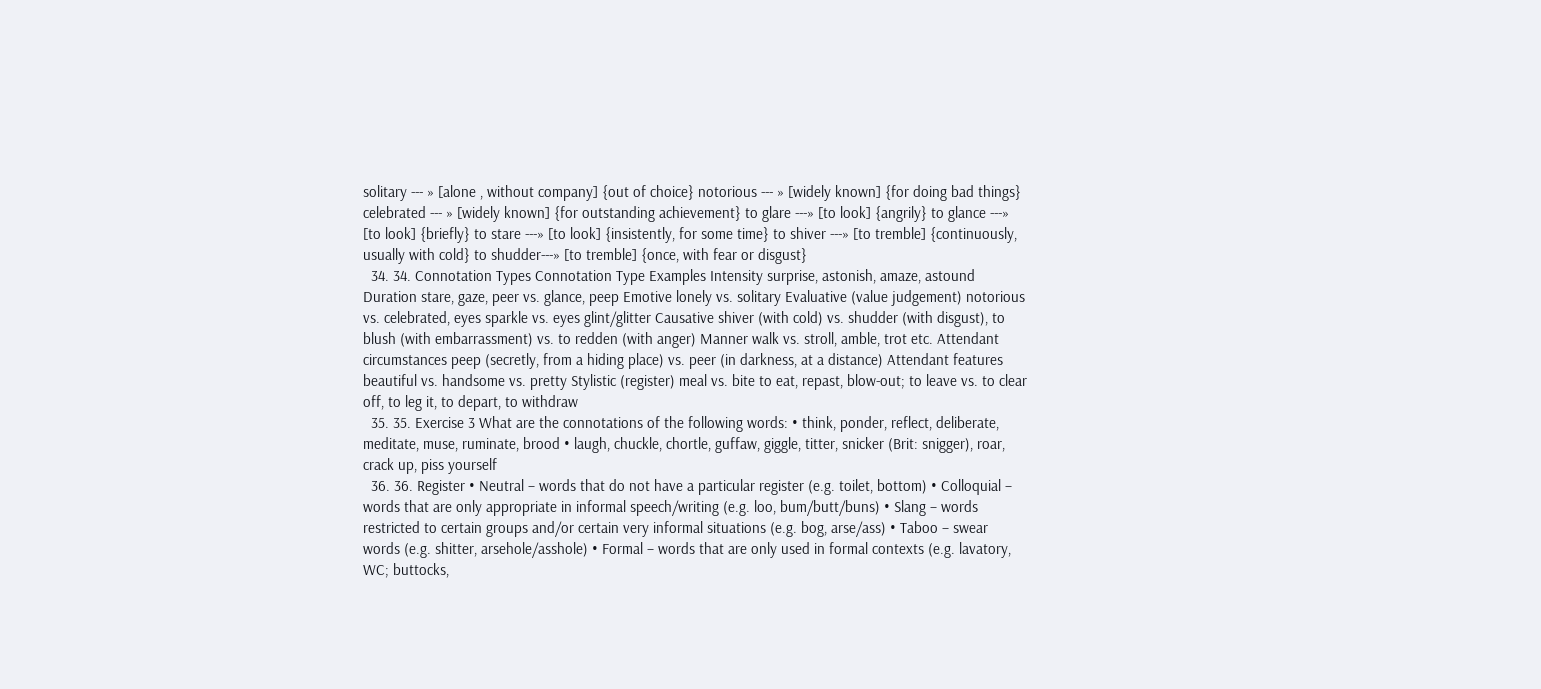solitary --- » [alone , without company] {out of choice} notorious --- » [widely known] {for doing bad things} celebrated --- » [widely known] {for outstanding achievement} to glare ---» [to look] {angrily} to glance ---» [to look] {briefly} to stare ---» [to look] {insistently, for some time} to shiver ---» [to tremble] {continuously, usually with cold} to shudder---» [to tremble] {once, with fear or disgust}
  34. 34. Connotation Types Connotation Type Examples Intensity surprise, astonish, amaze, astound Duration stare, gaze, peer vs. glance, peep Emotive lonely vs. solitary Evaluative (value judgement) notorious vs. celebrated, eyes sparkle vs. eyes glint/glitter Causative shiver (with cold) vs. shudder (with disgust), to blush (with embarrassment) vs. to redden (with anger) Manner walk vs. stroll, amble, trot etc. Attendant circumstances peep (secretly, from a hiding place) vs. peer (in darkness, at a distance) Attendant features beautiful vs. handsome vs. pretty Stylistic (register) meal vs. bite to eat, repast, blow-out; to leave vs. to clear off, to leg it, to depart, to withdraw
  35. 35. Exercise 3 What are the connotations of the following words: • think, ponder, reflect, deliberate, meditate, muse, ruminate, brood • laugh, chuckle, chortle, guffaw, giggle, titter, snicker (Brit: snigger), roar, crack up, piss yourself
  36. 36. Register • Neutral – words that do not have a particular register (e.g. toilet, bottom) • Colloquial – words that are only appropriate in informal speech/writing (e.g. loo, bum/butt/buns) • Slang – words restricted to certain groups and/or certain very informal situations (e.g. bog, arse/ass) • Taboo – swear words (e.g. shitter, arsehole/asshole) • Formal – words that are only used in formal contexts (e.g. lavatory, WC; buttocks,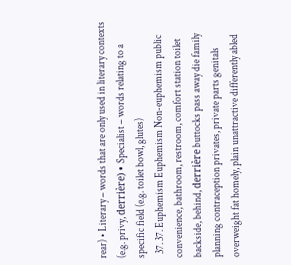rear) • Literary – words that are only used in literary contexts (e.g. privy, derrière) • Specialist – words relating to a specific field (e.g. toilet bowl, glutes)
  37. 37. Euphemism Euphemism Non-euphemism public convenience, bathroom, restroom, comfort station toilet backside, behind, derrière buttocks pass away die family planning contraception privates, private parts genitals overweight fat homely, plain unattractive differently abled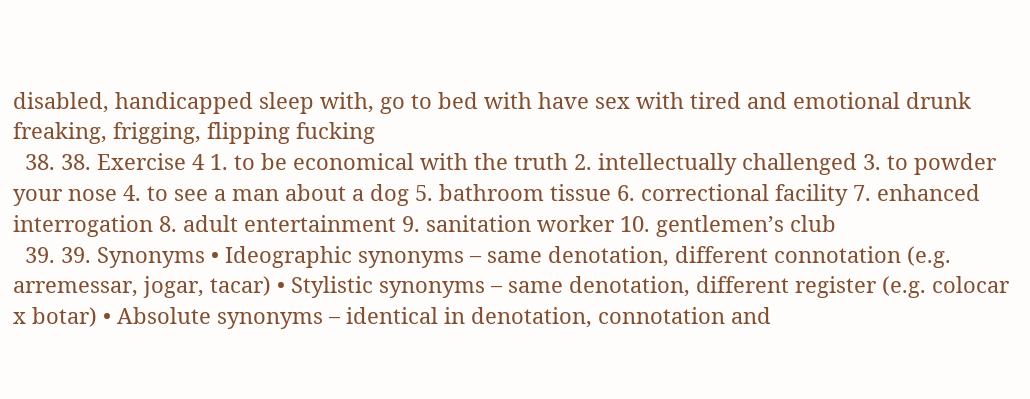disabled, handicapped sleep with, go to bed with have sex with tired and emotional drunk freaking, frigging, flipping fucking
  38. 38. Exercise 4 1. to be economical with the truth 2. intellectually challenged 3. to powder your nose 4. to see a man about a dog 5. bathroom tissue 6. correctional facility 7. enhanced interrogation 8. adult entertainment 9. sanitation worker 10. gentlemen’s club
  39. 39. Synonyms • Ideographic synonyms – same denotation, different connotation (e.g. arremessar, jogar, tacar) • Stylistic synonyms – same denotation, different register (e.g. colocar x botar) • Absolute synonyms – identical in denotation, connotation and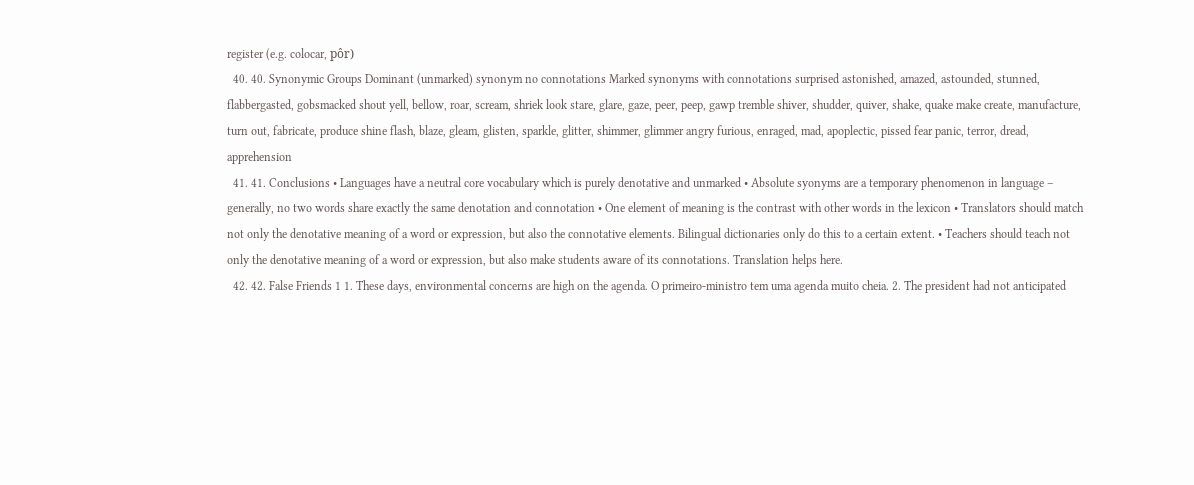register (e.g. colocar, pôr)
  40. 40. Synonymic Groups Dominant (unmarked) synonym no connotations Marked synonyms with connotations surprised astonished, amazed, astounded, stunned, flabbergasted, gobsmacked shout yell, bellow, roar, scream, shriek look stare, glare, gaze, peer, peep, gawp tremble shiver, shudder, quiver, shake, quake make create, manufacture, turn out, fabricate, produce shine flash, blaze, gleam, glisten, sparkle, glitter, shimmer, glimmer angry furious, enraged, mad, apoplectic, pissed fear panic, terror, dread, apprehension
  41. 41. Conclusions • Languages have a neutral core vocabulary which is purely denotative and unmarked • Absolute syonyms are a temporary phenomenon in language – generally, no two words share exactly the same denotation and connotation • One element of meaning is the contrast with other words in the lexicon • Translators should match not only the denotative meaning of a word or expression, but also the connotative elements. Bilingual dictionaries only do this to a certain extent. • Teachers should teach not only the denotative meaning of a word or expression, but also make students aware of its connotations. Translation helps here.
  42. 42. False Friends 1 1. These days, environmental concerns are high on the agenda. O primeiro-ministro tem uma agenda muito cheia. 2. The president had not anticipated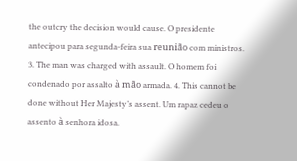the outcry the decision would cause. O presidente antecipou para segunda-feira sua reunião com ministros. 3. The man was charged with assault. O homem foi condenado por assalto à mão armada. 4. This cannot be done without Her Majesty’s assent. Um rapaz cedeu o assento à senhora idosa.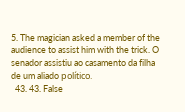5. The magician asked a member of the audience to assist him with the trick. O senador assistiu ao casamento da filha de um aliado político.
  43. 43. False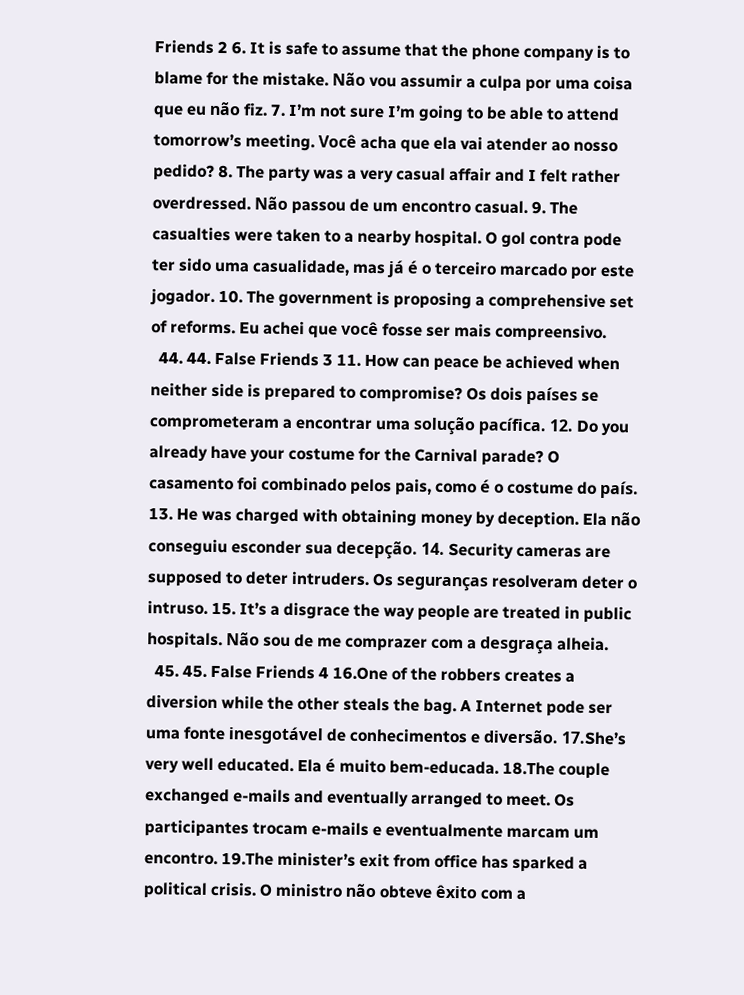Friends 2 6. It is safe to assume that the phone company is to blame for the mistake. Não vou assumir a culpa por uma coisa que eu não fiz. 7. I’m not sure I’m going to be able to attend tomorrow’s meeting. Você acha que ela vai atender ao nosso pedido? 8. The party was a very casual affair and I felt rather overdressed. Não passou de um encontro casual. 9. The casualties were taken to a nearby hospital. O gol contra pode ter sido uma casualidade, mas já é o terceiro marcado por este jogador. 10. The government is proposing a comprehensive set of reforms. Eu achei que você fosse ser mais compreensivo.
  44. 44. False Friends 3 11. How can peace be achieved when neither side is prepared to compromise? Os dois países se comprometeram a encontrar uma solução pacífica. 12. Do you already have your costume for the Carnival parade? O casamento foi combinado pelos pais, como é o costume do país. 13. He was charged with obtaining money by deception. Ela não conseguiu esconder sua decepção. 14. Security cameras are supposed to deter intruders. Os seguranças resolveram deter o intruso. 15. It’s a disgrace the way people are treated in public hospitals. Não sou de me comprazer com a desgraça alheia.
  45. 45. False Friends 4 16.One of the robbers creates a diversion while the other steals the bag. A Internet pode ser uma fonte inesgotável de conhecimentos e diversão. 17.She’s very well educated. Ela é muito bem-educada. 18.The couple exchanged e-mails and eventually arranged to meet. Os participantes trocam e-mails e eventualmente marcam um encontro. 19.The minister’s exit from office has sparked a political crisis. O ministro não obteve êxito com a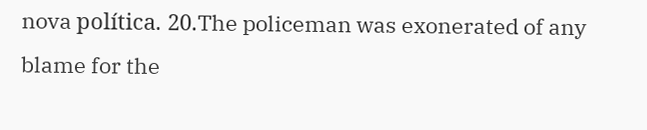nova política. 20.The policeman was exonerated of any blame for the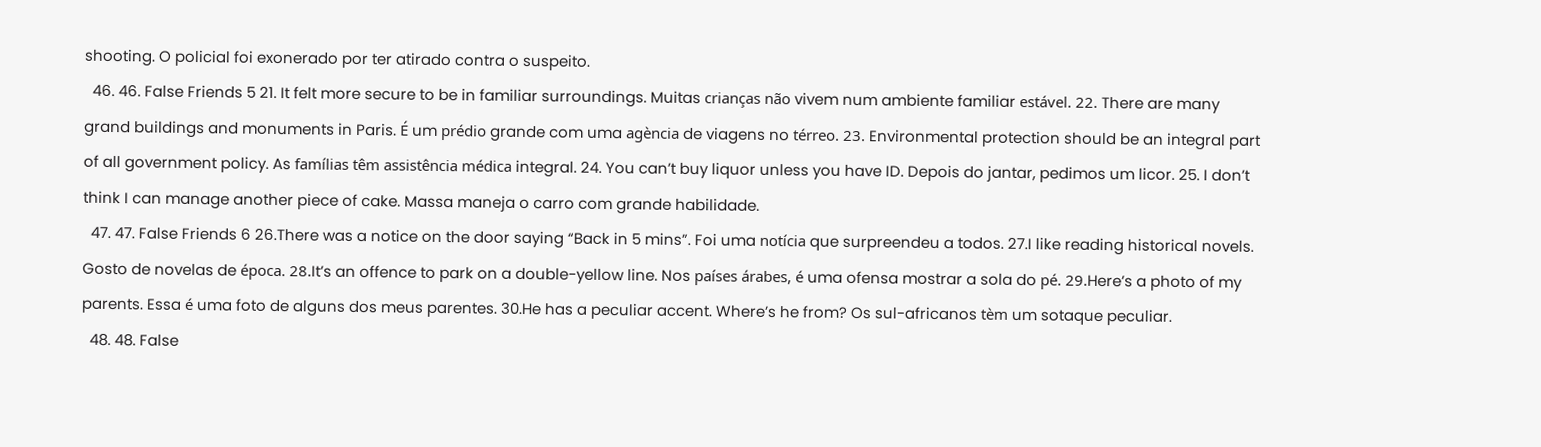shooting. O policial foi exonerado por ter atirado contra o suspeito.
  46. 46. False Friends 5 21. It felt more secure to be in familiar surroundings. Muitas crianças não vivem num ambiente familiar estável. 22. There are many grand buildings and monuments in Paris. É um prédio grande com uma agència de viagens no térreo. 23. Environmental protection should be an integral part of all government policy. As famílias têm assistência médica integral. 24. You can’t buy liquor unless you have ID. Depois do jantar, pedimos um licor. 25. I don’t think I can manage another piece of cake. Massa maneja o carro com grande habilidade.
  47. 47. False Friends 6 26.There was a notice on the door saying “Back in 5 mins”. Foi uma notícia que surpreendeu a todos. 27.I like reading historical novels. Gosto de novelas de época. 28.It’s an offence to park on a double-yellow line. Nos países árabes, é uma ofensa mostrar a sola do pé. 29.Here’s a photo of my parents. Essa é uma foto de alguns dos meus parentes. 30.He has a peculiar accent. Where’s he from? Os sul-africanos tèm um sotaque peculiar.
  48. 48. False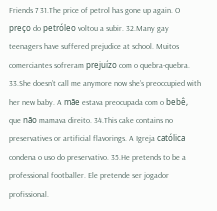Friends 7 31.The price of petrol has gone up again. O preço do petróleo voltou a subir. 32.Many gay teenagers have suffered prejudice at school. Muitos comerciantes sofreram prejuízo com o quebra-quebra. 33.She doesn’t call me anymore now she’s preoccupied with her new baby. A mãe estava preocupada com o bebê, que não mamava direito. 34.This cake contains no preservatives or artificial flavorings. A Igreja católica condena o uso do preservativo. 35.He pretends to be a professional footballer. Ele pretende ser jogador profissional.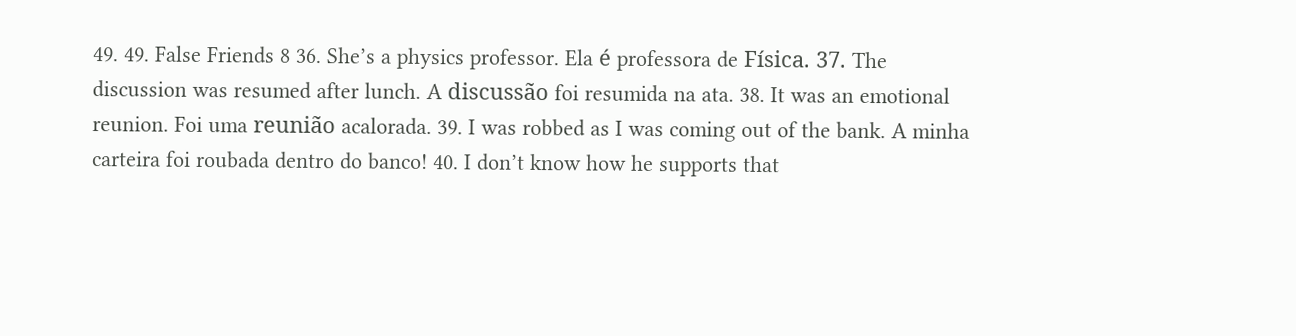49. 49. False Friends 8 36. She’s a physics professor. Ela é professora de Física. 37. The discussion was resumed after lunch. A discussão foi resumida na ata. 38. It was an emotional reunion. Foi uma reunião acalorada. 39. I was robbed as I was coming out of the bank. A minha carteira foi roubada dentro do banco! 40. I don’t know how he supports that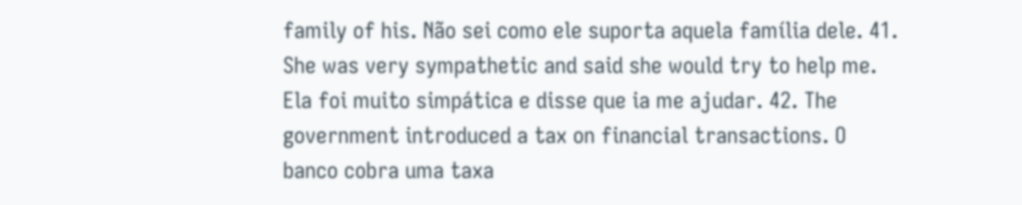family of his. Não sei como ele suporta aquela família dele. 41. She was very sympathetic and said she would try to help me. Ela foi muito simpática e disse que ia me ajudar. 42. The government introduced a tax on financial transactions. O banco cobra uma taxa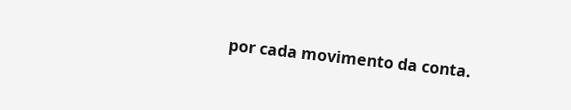por cada movimento da conta.